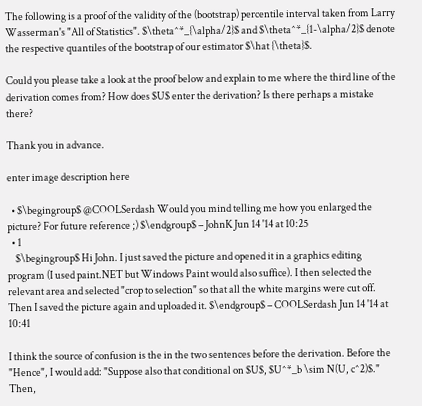The following is a proof of the validity of the (bootstrap) percentile interval taken from Larry Wasserman's "All of Statistics". $\theta^*_{\alpha/2}$ and $\theta^*_{1-\alpha/2}$ denote the respective quantiles of the bootstrap of our estimator $\hat {\theta}$.

Could you please take a look at the proof below and explain to me where the third line of the derivation comes from? How does $U$ enter the derivation? Is there perhaps a mistake there?

Thank you in advance.

enter image description here

  • $\begingroup$ @COOLSerdash Would you mind telling me how you enlarged the picture? For future reference ;) $\endgroup$ – JohnK Jun 14 '14 at 10:25
  • 1
    $\begingroup$ Hi John. I just saved the picture and opened it in a graphics editing program (I used paint.NET but Windows Paint would also suffice). I then selected the relevant area and selected "crop to selection" so that all the white margins were cut off. Then I saved the picture again and uploaded it. $\endgroup$ – COOLSerdash Jun 14 '14 at 10:41

I think the source of confusion is the in the two sentences before the derivation. Before the "Hence", I would add: "Suppose also that conditional on $U$, $U^*_b \sim N(U, c^2)$." Then,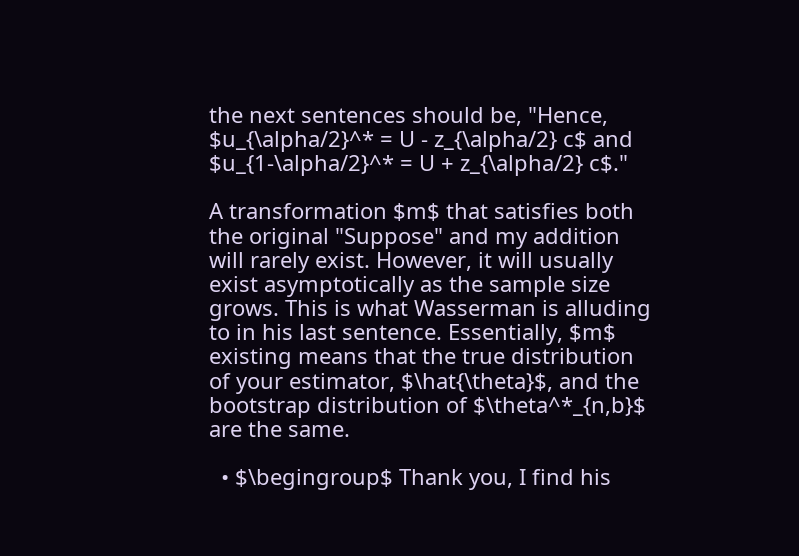the next sentences should be, "Hence, $u_{\alpha/2}^* = U - z_{\alpha/2} c$ and $u_{1-\alpha/2}^* = U + z_{\alpha/2} c$."

A transformation $m$ that satisfies both the original "Suppose" and my addition will rarely exist. However, it will usually exist asymptotically as the sample size grows. This is what Wasserman is alluding to in his last sentence. Essentially, $m$ existing means that the true distribution of your estimator, $\hat{\theta}$, and the bootstrap distribution of $\theta^*_{n,b}$ are the same.

  • $\begingroup$ Thank you, I find his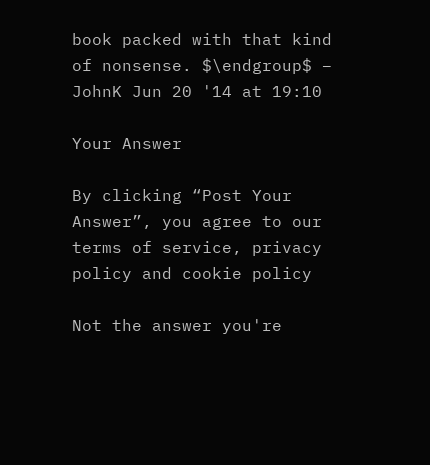book packed with that kind of nonsense. $\endgroup$ – JohnK Jun 20 '14 at 19:10

Your Answer

By clicking “Post Your Answer”, you agree to our terms of service, privacy policy and cookie policy

Not the answer you're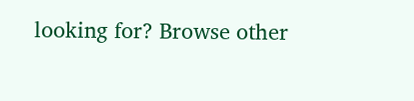looking for? Browse other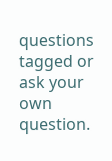questions tagged or ask your own question.